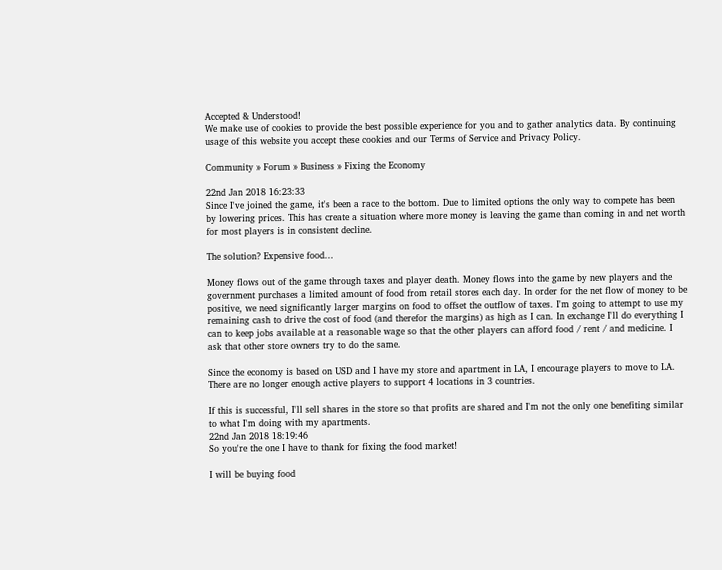Accepted & Understood!
We make use of cookies to provide the best possible experience for you and to gather analytics data. By continuing usage of this website you accept these cookies and our Terms of Service and Privacy Policy.

Community » Forum » Business » Fixing the Economy

22nd Jan 2018 16:23:33
Since I've joined the game, it's been a race to the bottom. Due to limited options the only way to compete has been by lowering prices. This has create a situation where more money is leaving the game than coming in and net worth for most players is in consistent decline.

The solution? Expensive food...

Money flows out of the game through taxes and player death. Money flows into the game by new players and the government purchases a limited amount of food from retail stores each day. In order for the net flow of money to be positive, we need significantly larger margins on food to offset the outflow of taxes. I'm going to attempt to use my remaining cash to drive the cost of food (and therefor the margins) as high as I can. In exchange I'll do everything I can to keep jobs available at a reasonable wage so that the other players can afford food / rent / and medicine. I ask that other store owners try to do the same.

Since the economy is based on USD and I have my store and apartment in LA, I encourage players to move to LA. There are no longer enough active players to support 4 locations in 3 countries.

If this is successful, I'll sell shares in the store so that profits are shared and I'm not the only one benefiting similar to what I'm doing with my apartments.
22nd Jan 2018 18:19:46
So you're the one I have to thank for fixing the food market!

I will be buying food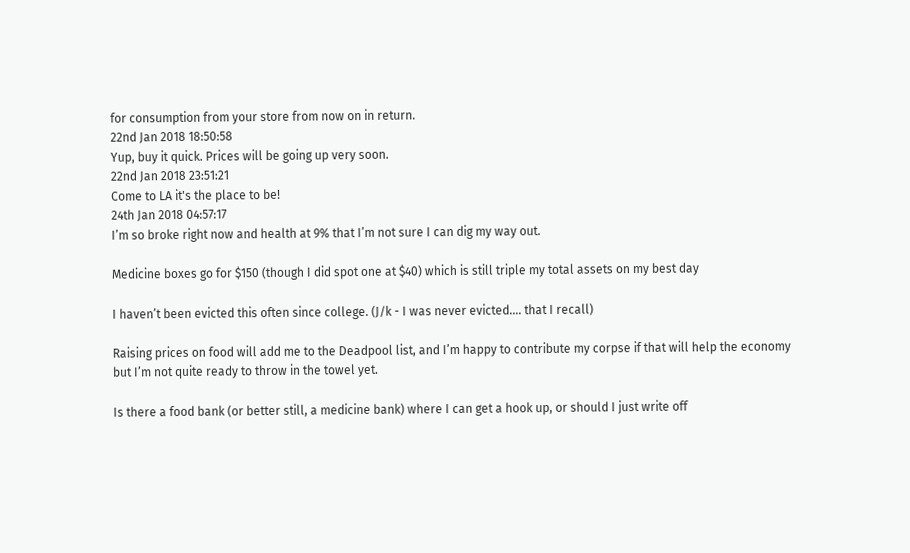for consumption from your store from now on in return.
22nd Jan 2018 18:50:58
Yup, buy it quick. Prices will be going up very soon.
22nd Jan 2018 23:51:21
Come to LA it's the place to be!
24th Jan 2018 04:57:17
I’m so broke right now and health at 9% that I’m not sure I can dig my way out.

Medicine boxes go for $150 (though I did spot one at $40) which is still triple my total assets on my best day

I haven’t been evicted this often since college. (J/k - I was never evicted.... that I recall)

Raising prices on food will add me to the Deadpool list, and I’m happy to contribute my corpse if that will help the economy but I’m not quite ready to throw in the towel yet.

Is there a food bank (or better still, a medicine bank) where I can get a hook up, or should I just write off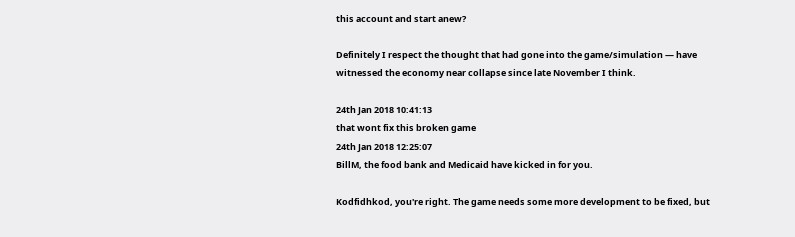this account and start anew?

Definitely I respect the thought that had gone into the game/simulation — have witnessed the economy near collapse since late November I think.

24th Jan 2018 10:41:13
that wont fix this broken game
24th Jan 2018 12:25:07
BillM, the food bank and Medicaid have kicked in for you.

Kodfidhkod, you're right. The game needs some more development to be fixed, but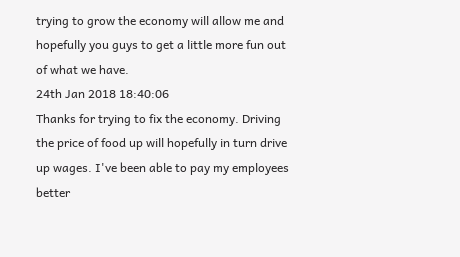trying to grow the economy will allow me and hopefully you guys to get a little more fun out of what we have.
24th Jan 2018 18:40:06
Thanks for trying to fix the economy. Driving the price of food up will hopefully in turn drive up wages. I've been able to pay my employees better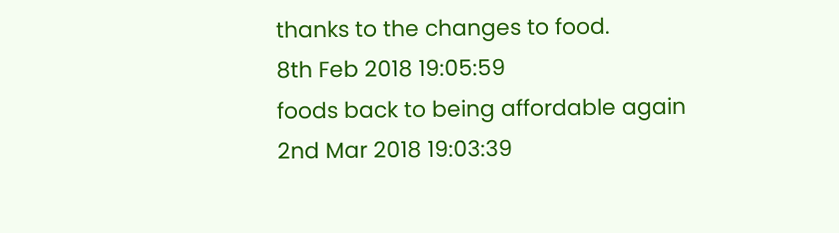thanks to the changes to food.
8th Feb 2018 19:05:59
foods back to being affordable again
2nd Mar 2018 19:03:39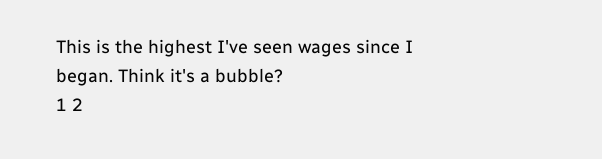This is the highest I've seen wages since I began. Think it's a bubble?
1 2